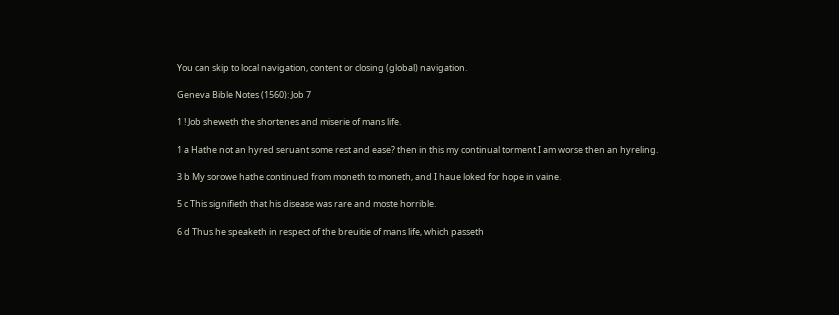You can skip to local navigation, content or closing (global) navigation.

Geneva Bible Notes (1560): Job 7

1 ! Job sheweth the shortenes and miserie of mans life.

1 a Hathe not an hyred seruant some rest and ease? then in this my continual torment I am worse then an hyreling.

3 b My sorowe hathe continued from moneth to moneth, and I haue loked for hope in vaine.

5 c This signifieth that his disease was rare and moste horrible.

6 d Thus he speaketh in respect of the breuitie of mans life, which passeth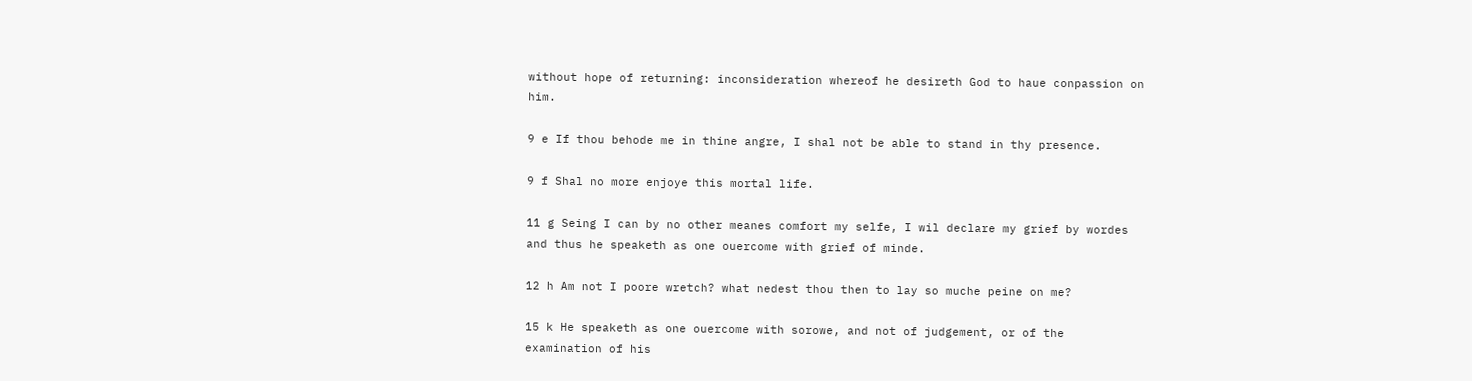without hope of returning: inconsideration whereof he desireth God to haue conpassion on him.

9 e If thou behode me in thine angre, I shal not be able to stand in thy presence.

9 f Shal no more enjoye this mortal life.

11 g Seing I can by no other meanes comfort my selfe, I wil declare my grief by wordes and thus he speaketh as one ouercome with grief of minde.

12 h Am not I poore wretch? what nedest thou then to lay so muche peine on me?

15 k He speaketh as one ouercome with sorowe, and not of judgement, or of the examination of his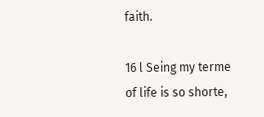faith.

16 l Seing my terme of life is so shorte,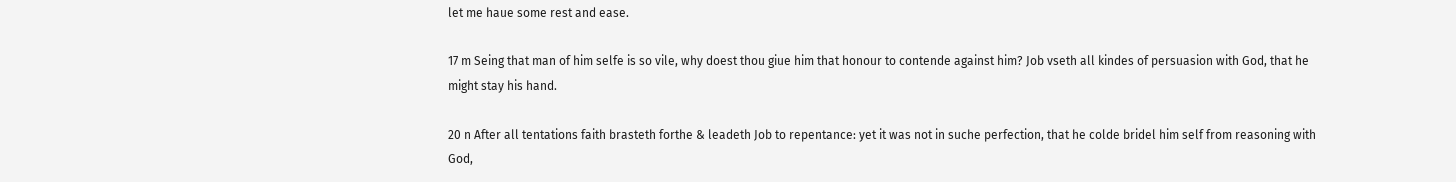let me haue some rest and ease.

17 m Seing that man of him selfe is so vile, why doest thou giue him that honour to contende against him? Job vseth all kindes of persuasion with God, that he might stay his hand.

20 n After all tentations faith brasteth forthe & leadeth Job to repentance: yet it was not in suche perfection, that he colde bridel him self from reasoning with God,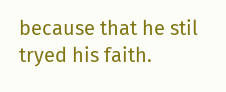because that he stil tryed his faith.